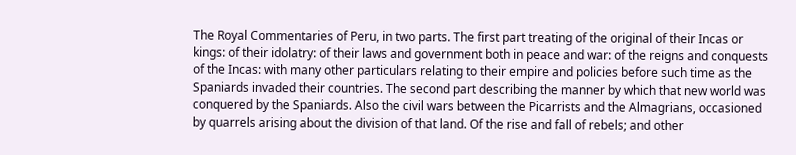The Royal Commentaries of Peru, in two parts. The first part treating of the original of their Incas or kings: of their idolatry: of their laws and government both in peace and war: of the reigns and conquests of the Incas: with many other particulars relating to their empire and policies before such time as the Spaniards invaded their countries. The second part describing the manner by which that new world was conquered by the Spaniards. Also the civil wars between the Picarrists and the Almagrians, occasioned by quarrels arising about the division of that land. Of the rise and fall of rebels; and other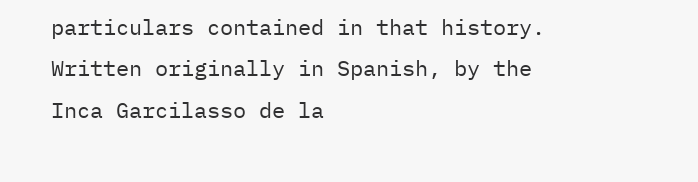particulars contained in that history. Written originally in Spanish, by the Inca Garcilasso de la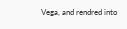Vega, and rendred into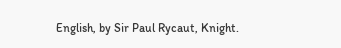English, by Sir Paul Rycaut, Knight.